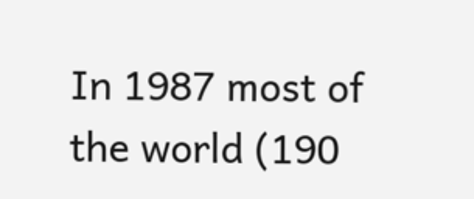In 1987 most of the world (190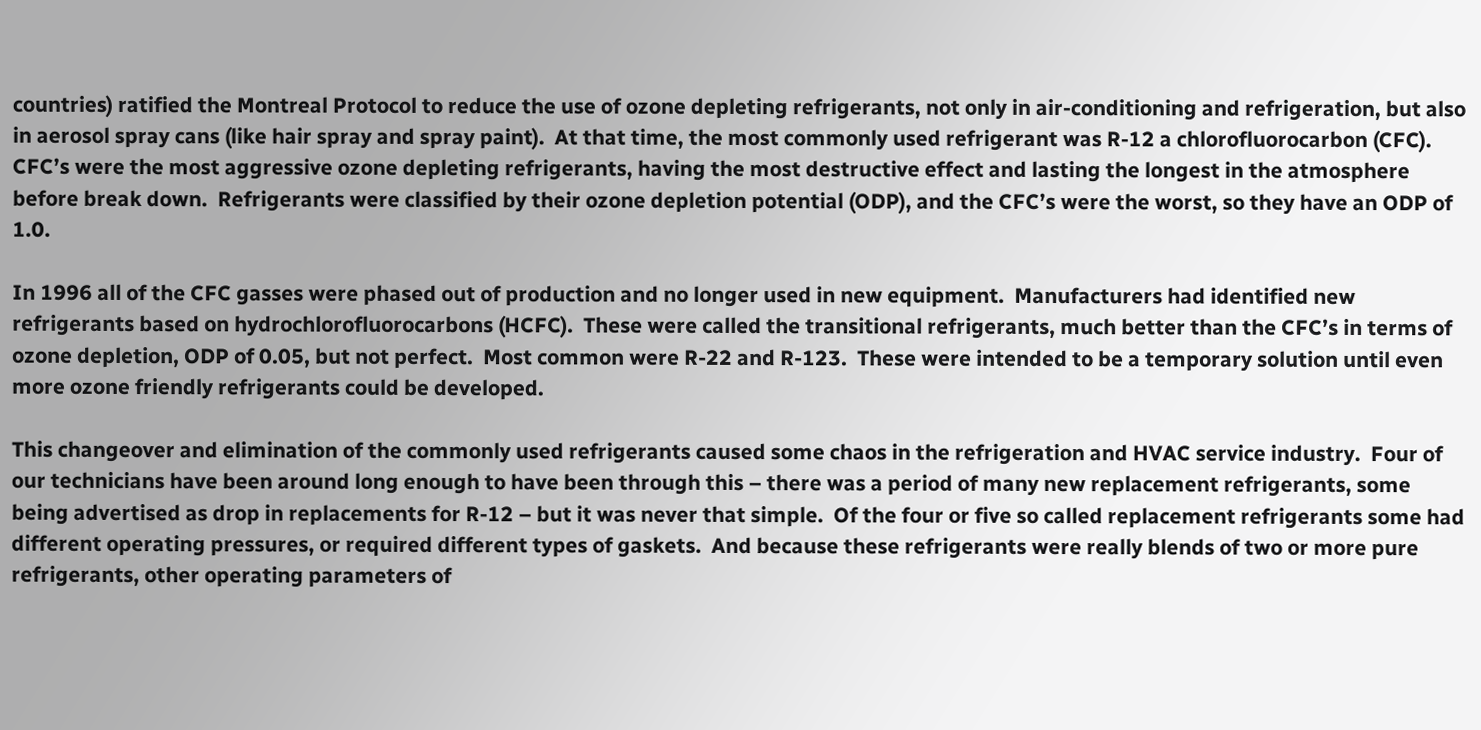countries) ratified the Montreal Protocol to reduce the use of ozone depleting refrigerants, not only in air-conditioning and refrigeration, but also in aerosol spray cans (like hair spray and spray paint).  At that time, the most commonly used refrigerant was R-12 a chlorofluorocarbon (CFC).  CFC’s were the most aggressive ozone depleting refrigerants, having the most destructive effect and lasting the longest in the atmosphere before break down.  Refrigerants were classified by their ozone depletion potential (ODP), and the CFC’s were the worst, so they have an ODP of 1.0.

In 1996 all of the CFC gasses were phased out of production and no longer used in new equipment.  Manufacturers had identified new refrigerants based on hydrochlorofluorocarbons (HCFC).  These were called the transitional refrigerants, much better than the CFC’s in terms of ozone depletion, ODP of 0.05, but not perfect.  Most common were R-22 and R-123.  These were intended to be a temporary solution until even more ozone friendly refrigerants could be developed.

This changeover and elimination of the commonly used refrigerants caused some chaos in the refrigeration and HVAC service industry.  Four of our technicians have been around long enough to have been through this – there was a period of many new replacement refrigerants, some being advertised as drop in replacements for R-12 – but it was never that simple.  Of the four or five so called replacement refrigerants some had different operating pressures, or required different types of gaskets.  And because these refrigerants were really blends of two or more pure refrigerants, other operating parameters of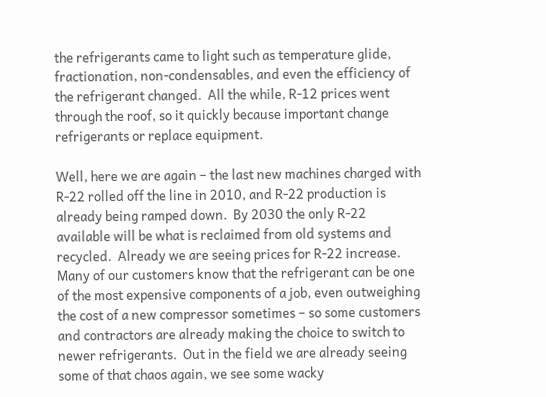the refrigerants came to light such as temperature glide, fractionation, non-condensables, and even the efficiency of the refrigerant changed.  All the while, R-12 prices went through the roof, so it quickly because important change refrigerants or replace equipment.

Well, here we are again – the last new machines charged with R-22 rolled off the line in 2010, and R-22 production is already being ramped down.  By 2030 the only R-22 available will be what is reclaimed from old systems and recycled.  Already we are seeing prices for R-22 increase.  Many of our customers know that the refrigerant can be one of the most expensive components of a job, even outweighing the cost of a new compressor sometimes – so some customers and contractors are already making the choice to switch to newer refrigerants.  Out in the field we are already seeing some of that chaos again, we see some wacky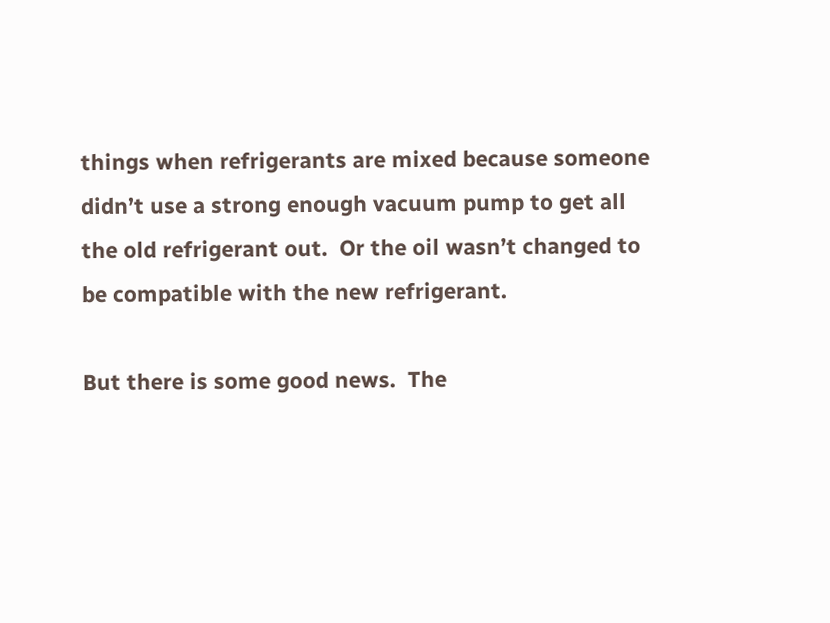things when refrigerants are mixed because someone didn’t use a strong enough vacuum pump to get all the old refrigerant out.  Or the oil wasn’t changed to be compatible with the new refrigerant.

But there is some good news.  The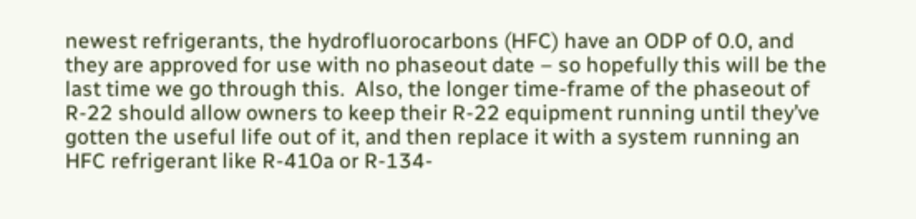newest refrigerants, the hydrofluorocarbons (HFC) have an ODP of 0.0, and they are approved for use with no phaseout date – so hopefully this will be the last time we go through this.  Also, the longer time-frame of the phaseout of R-22 should allow owners to keep their R-22 equipment running until they’ve gotten the useful life out of it, and then replace it with a system running an HFC refrigerant like R-410a or R-134-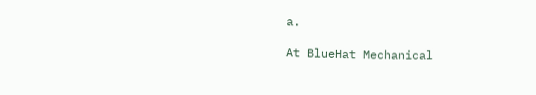a.

At BlueHat Mechanical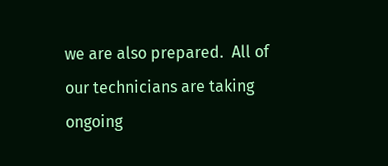we are also prepared.  All of our technicians are taking ongoing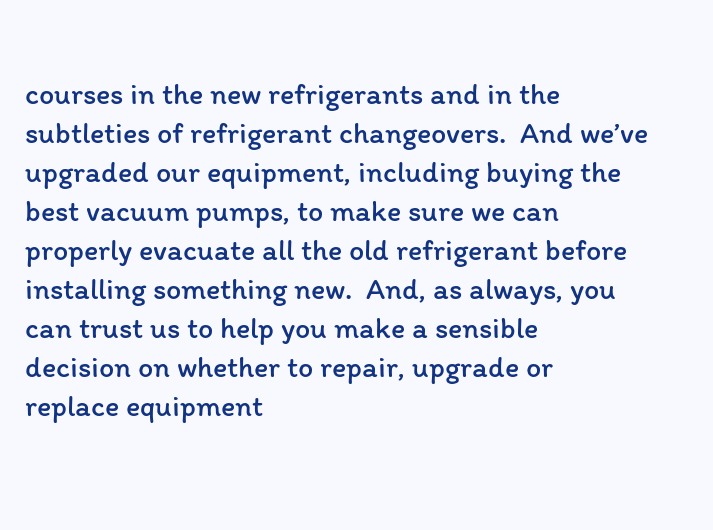courses in the new refrigerants and in the subtleties of refrigerant changeovers.  And we’ve upgraded our equipment, including buying the best vacuum pumps, to make sure we can properly evacuate all the old refrigerant before installing something new.  And, as always, you can trust us to help you make a sensible decision on whether to repair, upgrade or replace equipment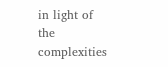in light of the complexities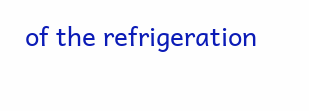of the refrigeration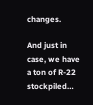changes.

And just in case, we have a ton of R-22 stockpiled…